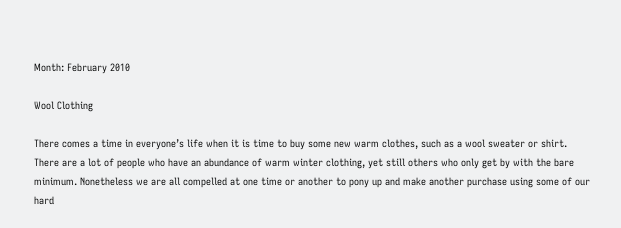Month: February 2010

Wool Clothing

There comes a time in everyone’s life when it is time to buy some new warm clothes, such as a wool sweater or shirt. There are a lot of people who have an abundance of warm winter clothing, yet still others who only get by with the bare minimum. Nonetheless we are all compelled at one time or another to pony up and make another purchase using some of our hard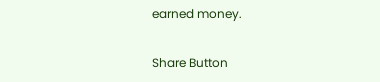earned money.

Share Button